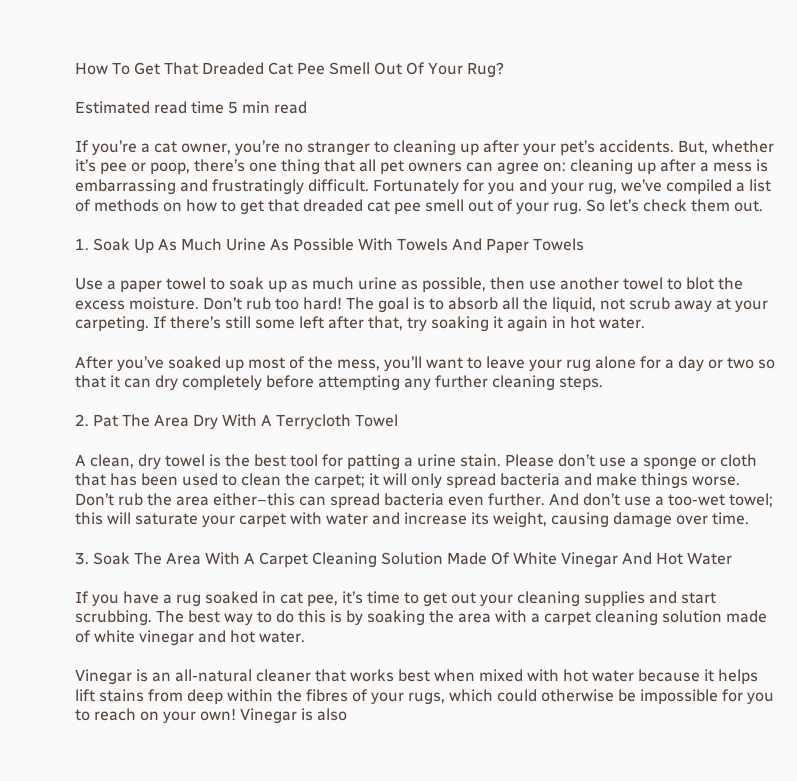How To Get That Dreaded Cat Pee Smell Out Of Your Rug?

Estimated read time 5 min read

If you’re a cat owner, you’re no stranger to cleaning up after your pet’s accidents. But, whether it’s pee or poop, there’s one thing that all pet owners can agree on: cleaning up after a mess is embarrassing and frustratingly difficult. Fortunately for you and your rug, we’ve compiled a list of methods on how to get that dreaded cat pee smell out of your rug. So let’s check them out.

1. Soak Up As Much Urine As Possible With Towels And Paper Towels

Use a paper towel to soak up as much urine as possible, then use another towel to blot the excess moisture. Don’t rub too hard! The goal is to absorb all the liquid, not scrub away at your carpeting. If there’s still some left after that, try soaking it again in hot water.

After you’ve soaked up most of the mess, you’ll want to leave your rug alone for a day or two so that it can dry completely before attempting any further cleaning steps.

2. Pat The Area Dry With A Terrycloth Towel

A clean, dry towel is the best tool for patting a urine stain. Please don’t use a sponge or cloth that has been used to clean the carpet; it will only spread bacteria and make things worse. Don’t rub the area either–this can spread bacteria even further. And don’t use a too-wet towel; this will saturate your carpet with water and increase its weight, causing damage over time.

3. Soak The Area With A Carpet Cleaning Solution Made Of White Vinegar And Hot Water

If you have a rug soaked in cat pee, it’s time to get out your cleaning supplies and start scrubbing. The best way to do this is by soaking the area with a carpet cleaning solution made of white vinegar and hot water.

Vinegar is an all-natural cleaner that works best when mixed with hot water because it helps lift stains from deep within the fibres of your rugs, which could otherwise be impossible for you to reach on your own! Vinegar is also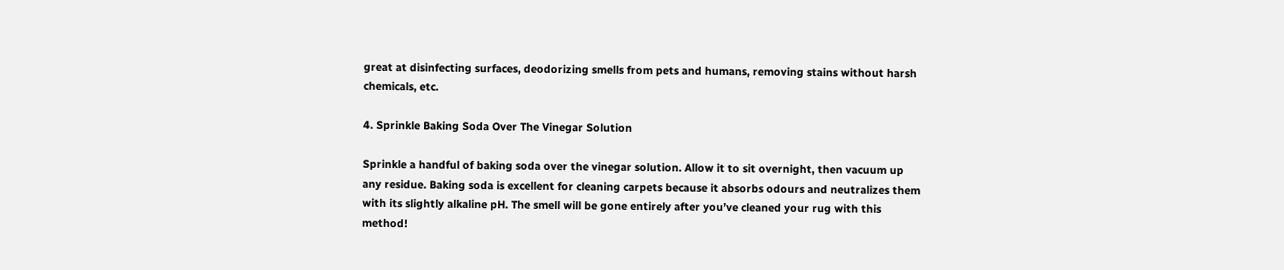great at disinfecting surfaces, deodorizing smells from pets and humans, removing stains without harsh chemicals, etc.

4. Sprinkle Baking Soda Over The Vinegar Solution

Sprinkle a handful of baking soda over the vinegar solution. Allow it to sit overnight, then vacuum up any residue. Baking soda is excellent for cleaning carpets because it absorbs odours and neutralizes them with its slightly alkaline pH. The smell will be gone entirely after you’ve cleaned your rug with this method!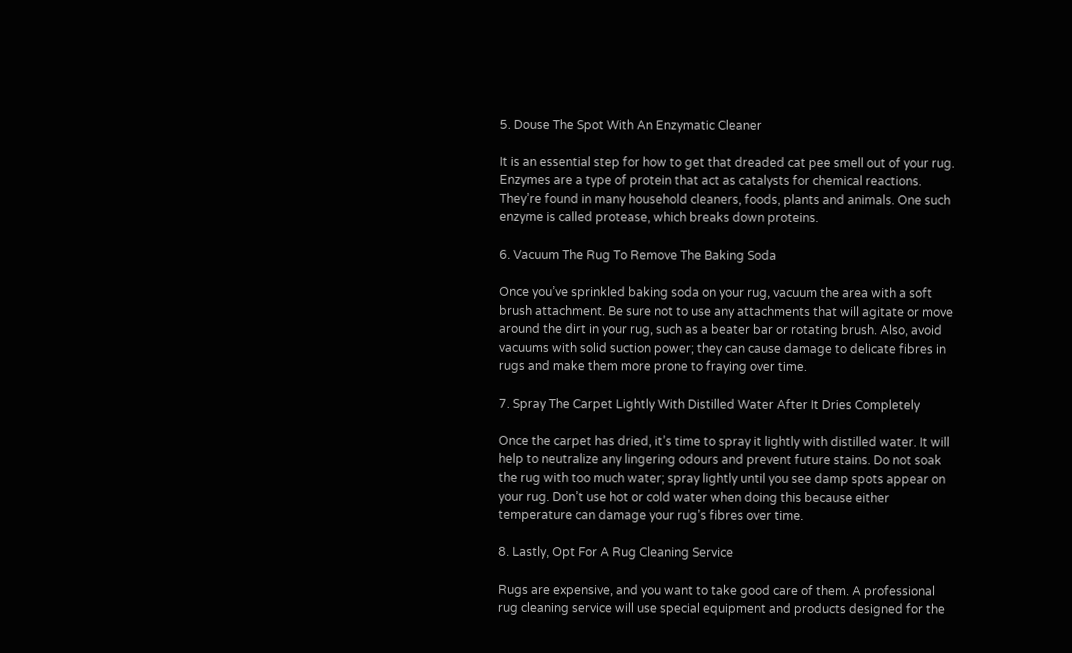5. Douse The Spot With An Enzymatic Cleaner

It is an essential step for how to get that dreaded cat pee smell out of your rug. Enzymes are a type of protein that act as catalysts for chemical reactions. They’re found in many household cleaners, foods, plants and animals. One such enzyme is called protease, which breaks down proteins.

6. Vacuum The Rug To Remove The Baking Soda

Once you’ve sprinkled baking soda on your rug, vacuum the area with a soft brush attachment. Be sure not to use any attachments that will agitate or move around the dirt in your rug, such as a beater bar or rotating brush. Also, avoid vacuums with solid suction power; they can cause damage to delicate fibres in rugs and make them more prone to fraying over time.

7. Spray The Carpet Lightly With Distilled Water After It Dries Completely

Once the carpet has dried, it’s time to spray it lightly with distilled water. It will help to neutralize any lingering odours and prevent future stains. Do not soak the rug with too much water; spray lightly until you see damp spots appear on your rug. Don’t use hot or cold water when doing this because either temperature can damage your rug’s fibres over time.

8. Lastly, Opt For A Rug Cleaning Service

Rugs are expensive, and you want to take good care of them. A professional rug cleaning service will use special equipment and products designed for the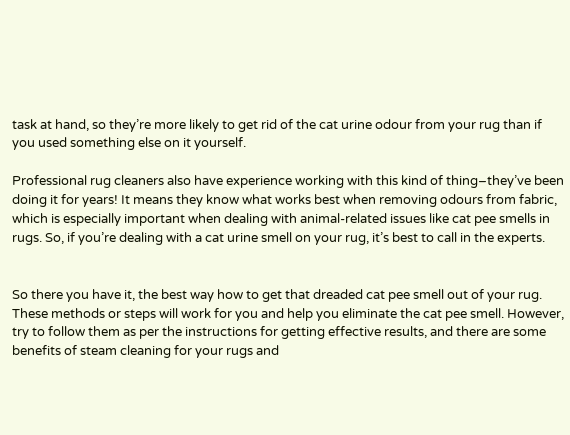task at hand, so they’re more likely to get rid of the cat urine odour from your rug than if you used something else on it yourself.

Professional rug cleaners also have experience working with this kind of thing–they’ve been doing it for years! It means they know what works best when removing odours from fabric, which is especially important when dealing with animal-related issues like cat pee smells in rugs. So, if you’re dealing with a cat urine smell on your rug, it’s best to call in the experts.


So there you have it, the best way how to get that dreaded cat pee smell out of your rug. These methods or steps will work for you and help you eliminate the cat pee smell. However, try to follow them as per the instructions for getting effective results, and there are some benefits of steam cleaning for your rugs and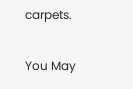carpets.

You May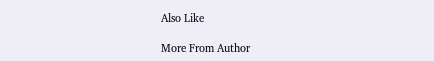Also Like

More From Author